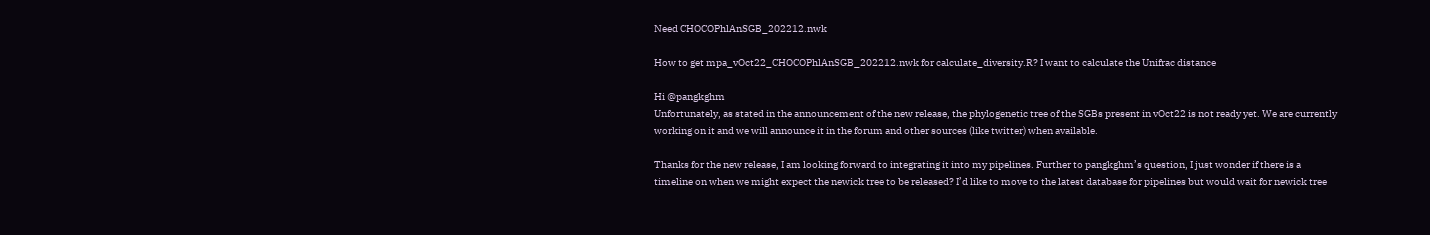Need CHOCOPhlAnSGB_202212.nwk

How to get mpa_vOct22_CHOCOPhlAnSGB_202212.nwk for calculate_diversity.R? I want to calculate the Unifrac distance

Hi @pangkghm
Unfortunately, as stated in the announcement of the new release, the phylogenetic tree of the SGBs present in vOct22 is not ready yet. We are currently working on it and we will announce it in the forum and other sources (like twitter) when available.

Thanks for the new release, I am looking forward to integrating it into my pipelines. Further to pangkghm’s question, I just wonder if there is a timeline on when we might expect the newick tree to be released? I’d like to move to the latest database for pipelines but would wait for newick tree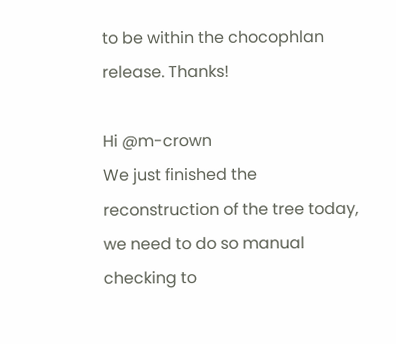to be within the chocophlan release. Thanks!

Hi @m-crown
We just finished the reconstruction of the tree today, we need to do so manual checking to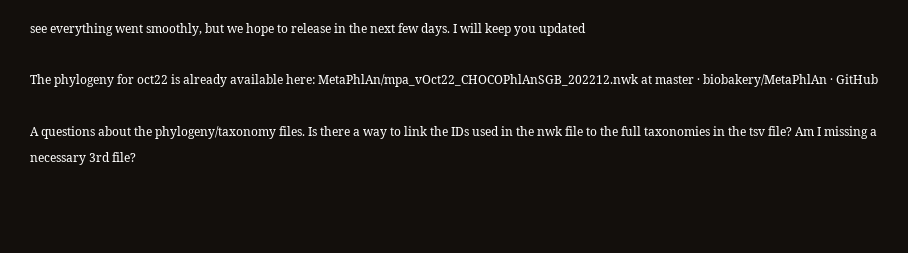see everything went smoothly, but we hope to release in the next few days. I will keep you updated

The phylogeny for oct22 is already available here: MetaPhlAn/mpa_vOct22_CHOCOPhlAnSGB_202212.nwk at master · biobakery/MetaPhlAn · GitHub

A questions about the phylogeny/taxonomy files. Is there a way to link the IDs used in the nwk file to the full taxonomies in the tsv file? Am I missing a necessary 3rd file?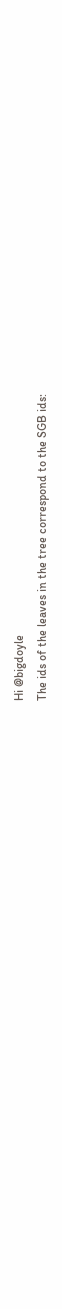Hi @bigdoyle
The ids of the leaves in the tree correspond to the SGB ids: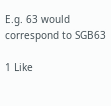E.g. 63 would correspond to SGB63

1 Like